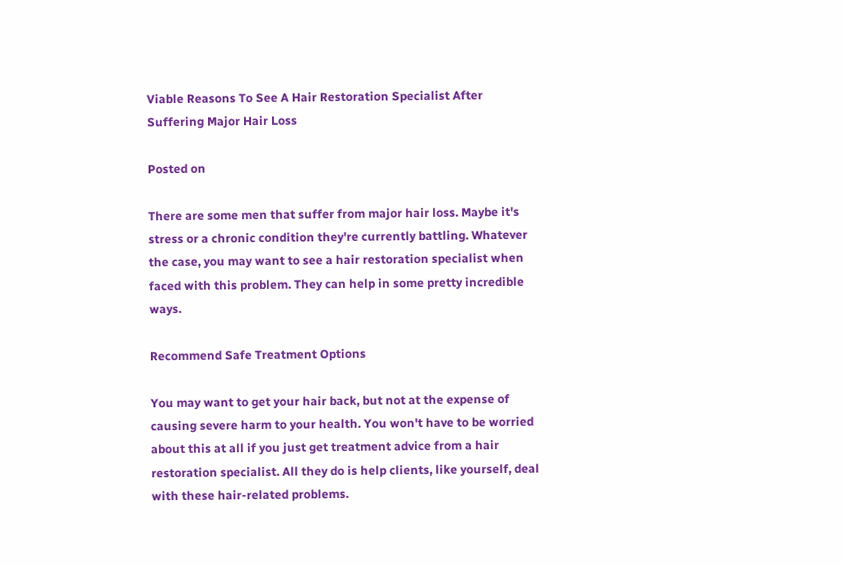Viable Reasons To See A Hair Restoration Specialist After Suffering Major Hair Loss

Posted on

There are some men that suffer from major hair loss. Maybe it's stress or a chronic condition they're currently battling. Whatever the case, you may want to see a hair restoration specialist when faced with this problem. They can help in some pretty incredible ways.

Recommend Safe Treatment Options

You may want to get your hair back, but not at the expense of causing severe harm to your health. You won't have to be worried about this at all if you just get treatment advice from a hair restoration specialist. All they do is help clients, like yourself, deal with these hair-related problems.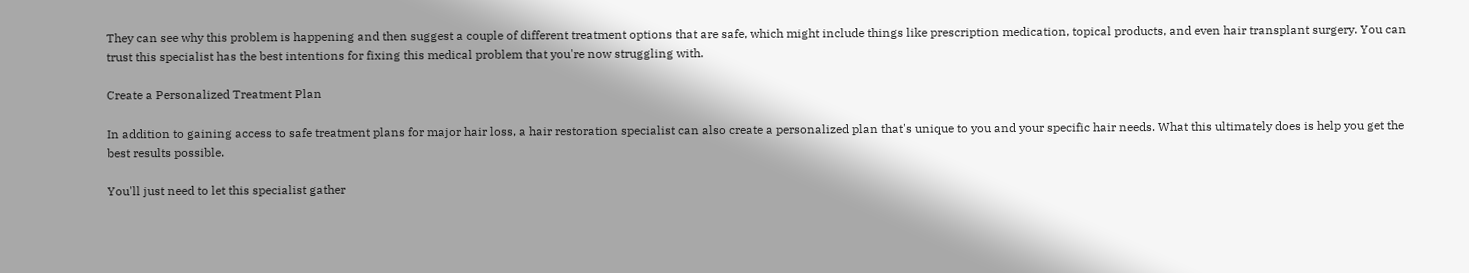They can see why this problem is happening and then suggest a couple of different treatment options that are safe, which might include things like prescription medication, topical products, and even hair transplant surgery. You can trust this specialist has the best intentions for fixing this medical problem that you're now struggling with.

Create a Personalized Treatment Plan

In addition to gaining access to safe treatment plans for major hair loss, a hair restoration specialist can also create a personalized plan that's unique to you and your specific hair needs. What this ultimately does is help you get the best results possible.

You'll just need to let this specialist gather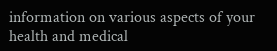information on various aspects of your health and medical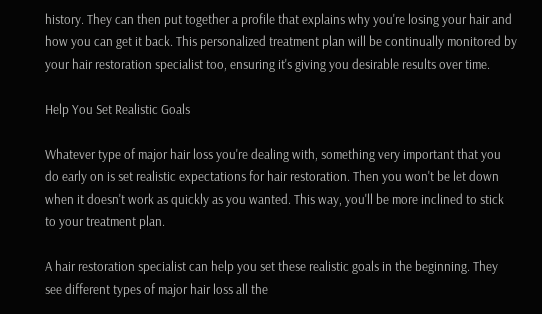history. They can then put together a profile that explains why you're losing your hair and how you can get it back. This personalized treatment plan will be continually monitored by your hair restoration specialist too, ensuring it's giving you desirable results over time.

Help You Set Realistic Goals

Whatever type of major hair loss you're dealing with, something very important that you do early on is set realistic expectations for hair restoration. Then you won't be let down when it doesn't work as quickly as you wanted. This way, you'll be more inclined to stick to your treatment plan.

A hair restoration specialist can help you set these realistic goals in the beginning. They see different types of major hair loss all the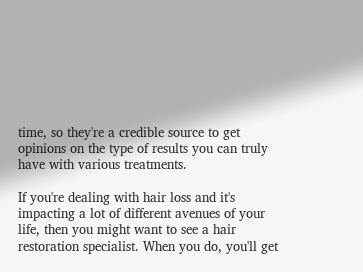time, so they're a credible source to get opinions on the type of results you can truly have with various treatments.

If you're dealing with hair loss and it's impacting a lot of different avenues of your life, then you might want to see a hair restoration specialist. When you do, you'll get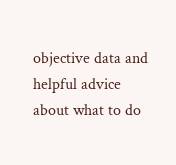objective data and helpful advice about what to do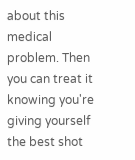about this medical problem. Then you can treat it knowing you're giving yourself the best shot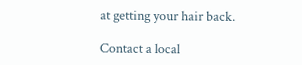at getting your hair back.

Contact a local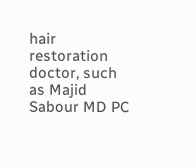hair restoration doctor, such as Majid Sabour MD PC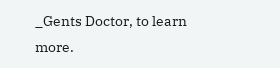_Gents Doctor, to learn more.